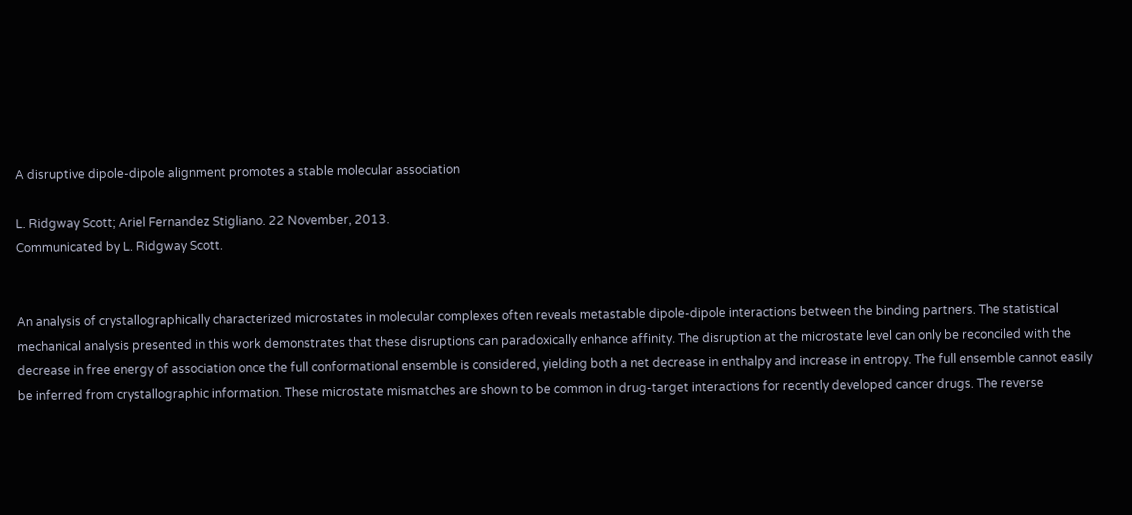A disruptive dipole-dipole alignment promotes a stable molecular association

L. Ridgway Scott; Ariel Fernandez Stigliano. 22 November, 2013.
Communicated by L. Ridgway Scott.


An analysis of crystallographically characterized microstates in molecular complexes often reveals metastable dipole-dipole interactions between the binding partners. The statistical mechanical analysis presented in this work demonstrates that these disruptions can paradoxically enhance affinity. The disruption at the microstate level can only be reconciled with the decrease in free energy of association once the full conformational ensemble is considered, yielding both a net decrease in enthalpy and increase in entropy. The full ensemble cannot easily be inferred from crystallographic information. These microstate mismatches are shown to be common in drug-target interactions for recently developed cancer drugs. The reverse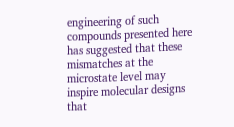engineering of such compounds presented here has suggested that these mismatches at the microstate level may inspire molecular designs that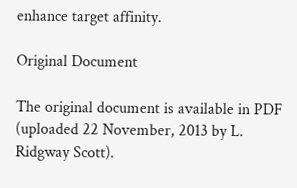enhance target affinity.

Original Document

The original document is available in PDF (uploaded 22 November, 2013 by L. Ridgway Scott).